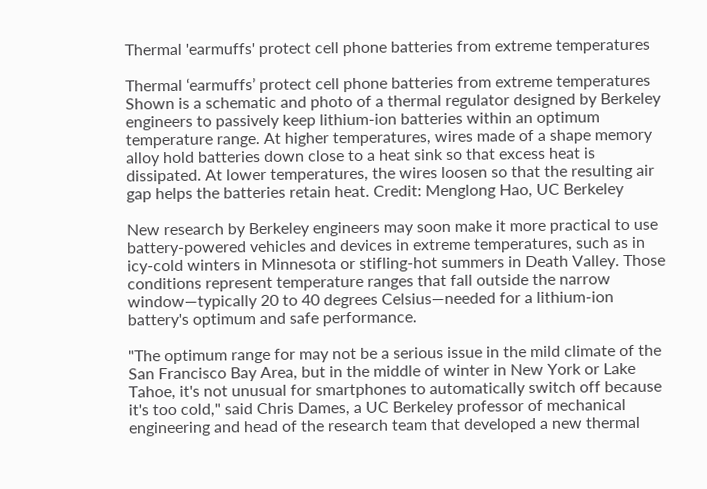Thermal 'earmuffs' protect cell phone batteries from extreme temperatures

Thermal ‘earmuffs’ protect cell phone batteries from extreme temperatures
Shown is a schematic and photo of a thermal regulator designed by Berkeley engineers to passively keep lithium-ion batteries within an optimum temperature range. At higher temperatures, wires made of a shape memory alloy hold batteries down close to a heat sink so that excess heat is dissipated. At lower temperatures, the wires loosen so that the resulting air gap helps the batteries retain heat. Credit: Menglong Hao, UC Berkeley

New research by Berkeley engineers may soon make it more practical to use battery-powered vehicles and devices in extreme temperatures, such as in icy-cold winters in Minnesota or stifling-hot summers in Death Valley. Those conditions represent temperature ranges that fall outside the narrow window—typically 20 to 40 degrees Celsius—needed for a lithium-ion battery's optimum and safe performance.

"The optimum range for may not be a serious issue in the mild climate of the San Francisco Bay Area, but in the middle of winter in New York or Lake Tahoe, it's not unusual for smartphones to automatically switch off because it's too cold," said Chris Dames, a UC Berkeley professor of mechanical engineering and head of the research team that developed a new thermal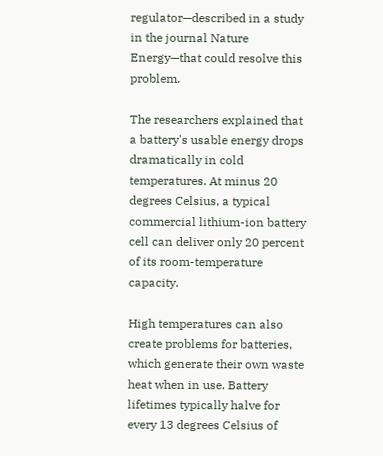regulator—described in a study in the journal Nature Energy—that could resolve this problem.

The researchers explained that a battery's usable energy drops dramatically in cold temperatures. At minus 20 degrees Celsius, a typical commercial lithium-ion battery cell can deliver only 20 percent of its room-temperature capacity.

High temperatures can also create problems for batteries, which generate their own waste heat when in use. Battery lifetimes typically halve for every 13 degrees Celsius of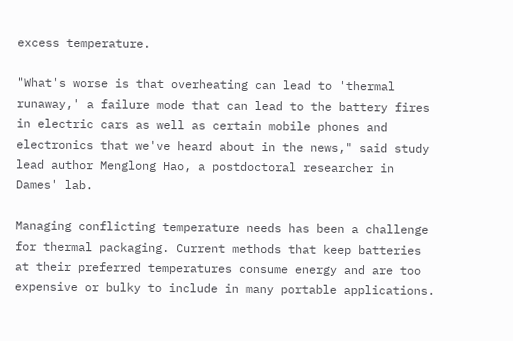excess temperature.

"What's worse is that overheating can lead to 'thermal runaway,' a failure mode that can lead to the battery fires in electric cars as well as certain mobile phones and electronics that we've heard about in the news," said study lead author Menglong Hao, a postdoctoral researcher in Dames' lab.

Managing conflicting temperature needs has been a challenge for thermal packaging. Current methods that keep batteries at their preferred temperatures consume energy and are too expensive or bulky to include in many portable applications.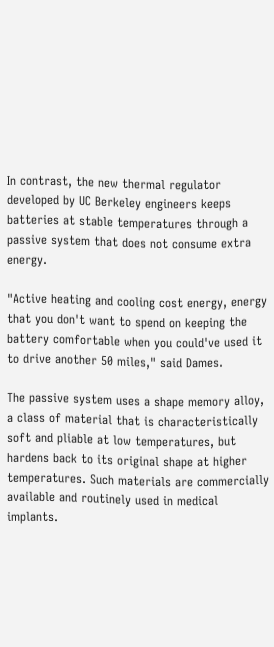In contrast, the new thermal regulator developed by UC Berkeley engineers keeps batteries at stable temperatures through a passive system that does not consume extra energy.

"Active heating and cooling cost energy, energy that you don't want to spend on keeping the battery comfortable when you could've used it to drive another 50 miles," said Dames.

The passive system uses a shape memory alloy, a class of material that is characteristically soft and pliable at low temperatures, but hardens back to its original shape at higher temperatures. Such materials are commercially available and routinely used in medical implants.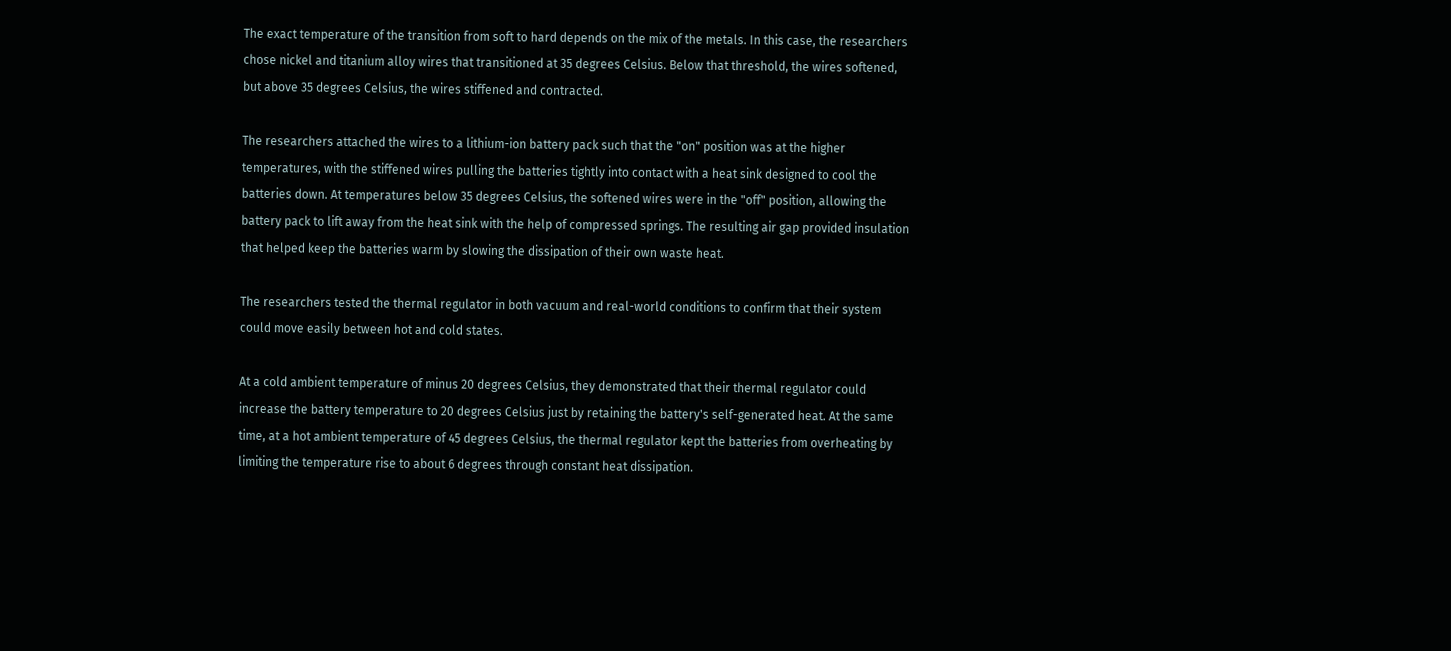The exact temperature of the transition from soft to hard depends on the mix of the metals. In this case, the researchers chose nickel and titanium alloy wires that transitioned at 35 degrees Celsius. Below that threshold, the wires softened, but above 35 degrees Celsius, the wires stiffened and contracted.

The researchers attached the wires to a lithium-ion battery pack such that the "on" position was at the higher temperatures, with the stiffened wires pulling the batteries tightly into contact with a heat sink designed to cool the batteries down. At temperatures below 35 degrees Celsius, the softened wires were in the "off" position, allowing the battery pack to lift away from the heat sink with the help of compressed springs. The resulting air gap provided insulation that helped keep the batteries warm by slowing the dissipation of their own waste heat.

The researchers tested the thermal regulator in both vacuum and real-world conditions to confirm that their system could move easily between hot and cold states.

At a cold ambient temperature of minus 20 degrees Celsius, they demonstrated that their thermal regulator could increase the battery temperature to 20 degrees Celsius just by retaining the battery's self-generated heat. At the same time, at a hot ambient temperature of 45 degrees Celsius, the thermal regulator kept the batteries from overheating by limiting the temperature rise to about 6 degrees through constant heat dissipation.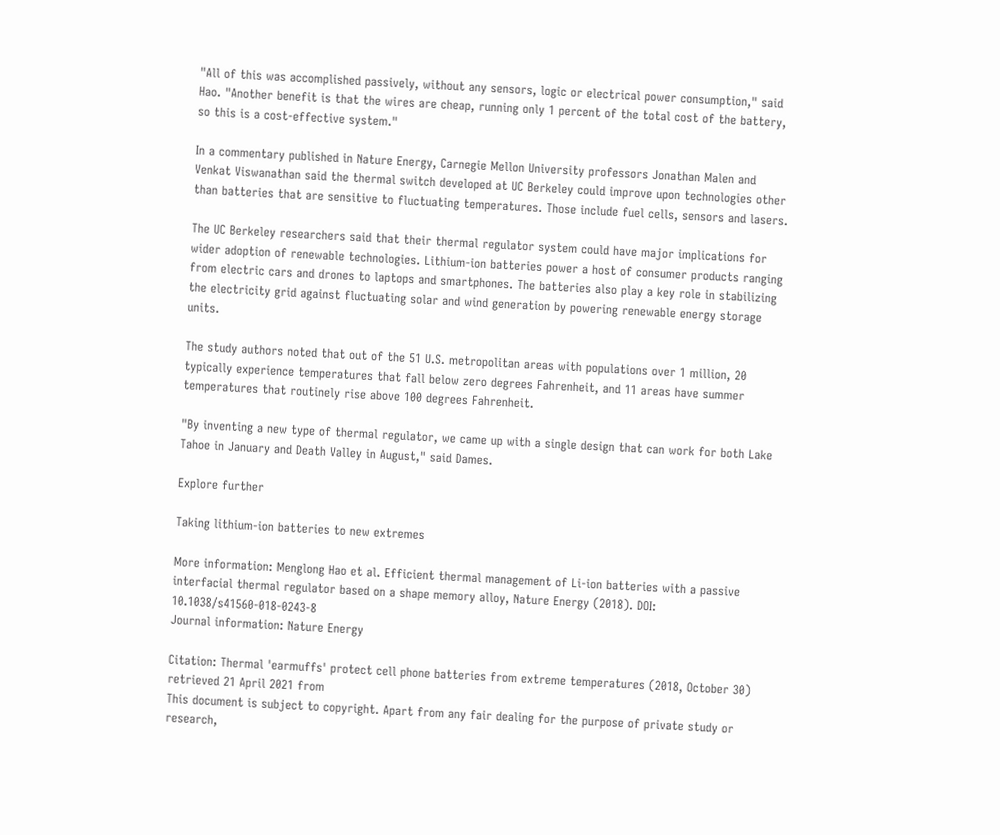"All of this was accomplished passively, without any sensors, logic or electrical power consumption," said Hao. "Another benefit is that the wires are cheap, running only 1 percent of the total cost of the battery, so this is a cost-effective system."

In a commentary published in Nature Energy, Carnegie Mellon University professors Jonathan Malen and Venkat Viswanathan said the thermal switch developed at UC Berkeley could improve upon technologies other than batteries that are sensitive to fluctuating temperatures. Those include fuel cells, sensors and lasers.

The UC Berkeley researchers said that their thermal regulator system could have major implications for wider adoption of renewable technologies. Lithium-ion batteries power a host of consumer products ranging from electric cars and drones to laptops and smartphones. The batteries also play a key role in stabilizing the electricity grid against fluctuating solar and wind generation by powering renewable energy storage units.

The study authors noted that out of the 51 U.S. metropolitan areas with populations over 1 million, 20 typically experience temperatures that fall below zero degrees Fahrenheit, and 11 areas have summer temperatures that routinely rise above 100 degrees Fahrenheit.

"By inventing a new type of thermal regulator, we came up with a single design that can work for both Lake Tahoe in January and Death Valley in August," said Dames.

Explore further

Taking lithium-ion batteries to new extremes

More information: Menglong Hao et al. Efficient thermal management of Li-ion batteries with a passive interfacial thermal regulator based on a shape memory alloy, Nature Energy (2018). DOI: 10.1038/s41560-018-0243-8
Journal information: Nature Energy

Citation: Thermal 'earmuffs' protect cell phone batteries from extreme temperatures (2018, October 30) retrieved 21 April 2021 from
This document is subject to copyright. Apart from any fair dealing for the purpose of private study or research,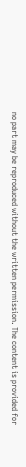no part may be reproduced without the written permission. The content is provided for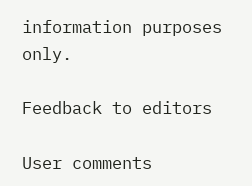information purposes only.

Feedback to editors

User comments